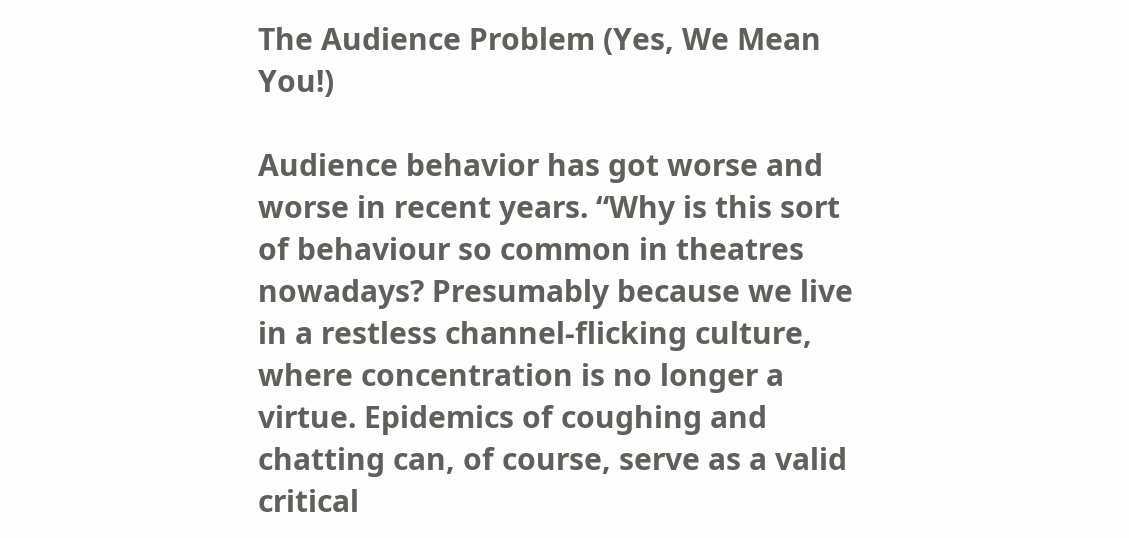The Audience Problem (Yes, We Mean You!)

Audience behavior has got worse and worse in recent years. “Why is this sort of behaviour so common in theatres nowadays? Presumably because we live in a restless channel-flicking culture, where concentration is no longer a virtue. Epidemics of coughing and chatting can, of course, serve as a valid critical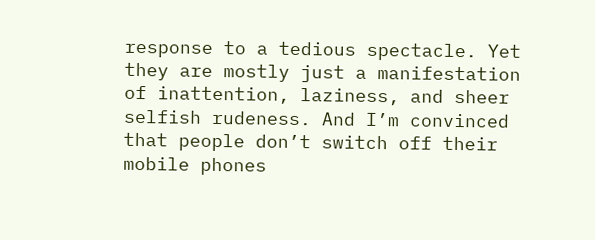response to a tedious spectacle. Yet they are mostly just a manifestation of inattention, laziness, and sheer selfish rudeness. And I’m convinced that people don’t switch off their mobile phones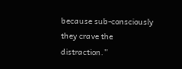because sub-consciously they crave the distraction.”